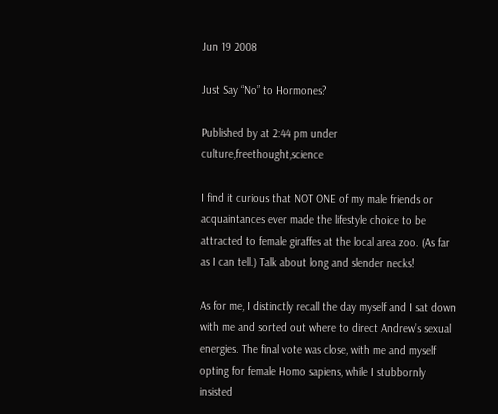Jun 19 2008

Just Say “No” to Hormones?

Published by at 2:44 pm under culture,freethought,science

I find it curious that NOT ONE of my male friends or acquaintances ever made the lifestyle choice to be attracted to female giraffes at the local area zoo. (As far as I can tell.) Talk about long and slender necks!

As for me, I distinctly recall the day myself and I sat down with me and sorted out where to direct Andrew’s sexual energies. The final vote was close, with me and myself opting for female Homo sapiens, while I stubbornly insisted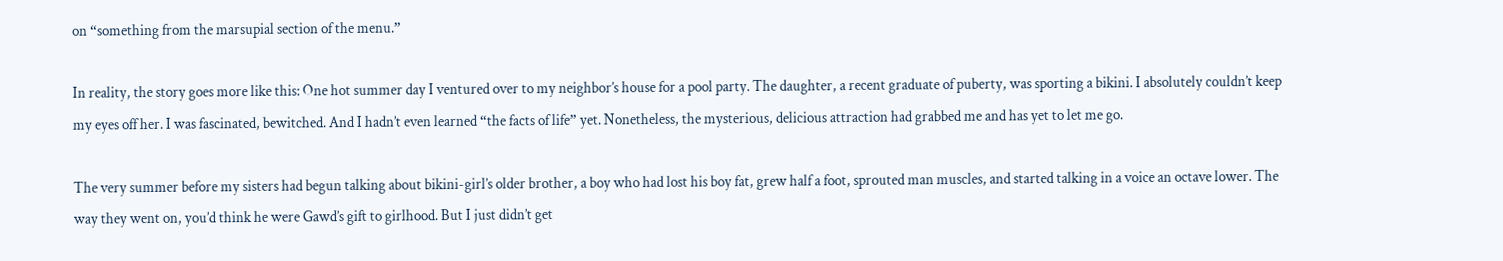on “something from the marsupial section of the menu.”

In reality, the story goes more like this: One hot summer day I ventured over to my neighbor’s house for a pool party. The daughter, a recent graduate of puberty, was sporting a bikini. I absolutely couldn’t keep my eyes off her. I was fascinated, bewitched. And I hadn’t even learned “the facts of life” yet. Nonetheless, the mysterious, delicious attraction had grabbed me and has yet to let me go.

The very summer before my sisters had begun talking about bikini-girl’s older brother, a boy who had lost his boy fat, grew half a foot, sprouted man muscles, and started talking in a voice an octave lower. The way they went on, you’d think he were Gawd’s gift to girlhood. But I just didn’t get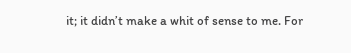it; it didn’t make a whit of sense to me. For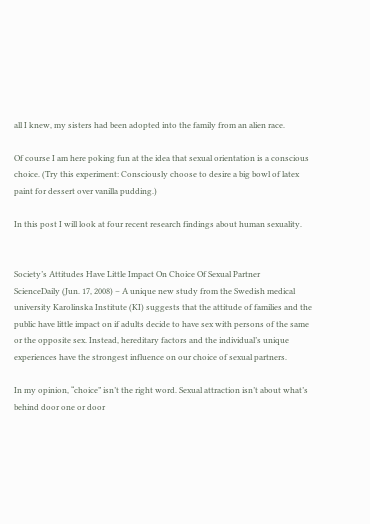all I knew, my sisters had been adopted into the family from an alien race.

Of course I am here poking fun at the idea that sexual orientation is a conscious choice. (Try this experiment: Consciously choose to desire a big bowl of latex paint for dessert over vanilla pudding.)

In this post I will look at four recent research findings about human sexuality.


Society’s Attitudes Have Little Impact On Choice Of Sexual Partner
ScienceDaily (Jun. 17, 2008) – A unique new study from the Swedish medical university Karolinska Institute (KI) suggests that the attitude of families and the public have little impact on if adults decide to have sex with persons of the same or the opposite sex. Instead, hereditary factors and the individual’s unique experiences have the strongest influence on our choice of sexual partners.

In my opinion, “choice” isn’t the right word. Sexual attraction isn’t about what’s behind door one or door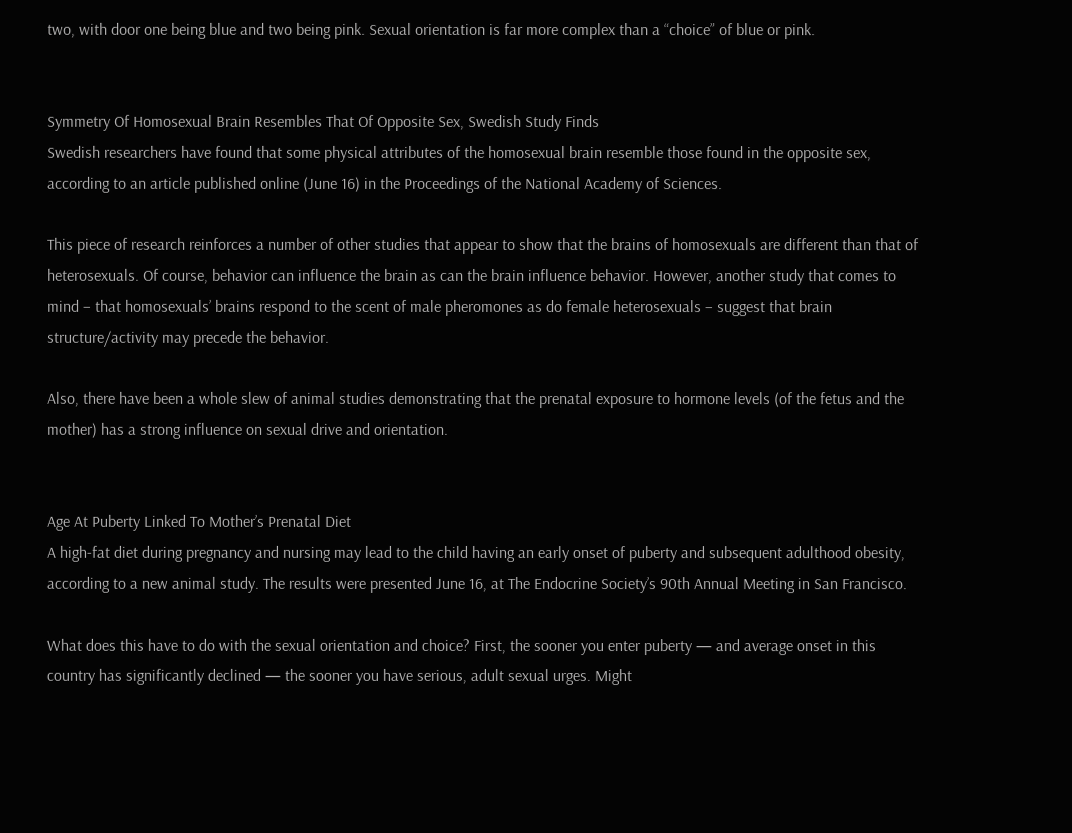two, with door one being blue and two being pink. Sexual orientation is far more complex than a “choice” of blue or pink.


Symmetry Of Homosexual Brain Resembles That Of Opposite Sex, Swedish Study Finds
Swedish researchers have found that some physical attributes of the homosexual brain resemble those found in the opposite sex, according to an article published online (June 16) in the Proceedings of the National Academy of Sciences.

This piece of research reinforces a number of other studies that appear to show that the brains of homosexuals are different than that of heterosexuals. Of course, behavior can influence the brain as can the brain influence behavior. However, another study that comes to mind – that homosexuals’ brains respond to the scent of male pheromones as do female heterosexuals – suggest that brain structure/activity may precede the behavior.

Also, there have been a whole slew of animal studies demonstrating that the prenatal exposure to hormone levels (of the fetus and the mother) has a strong influence on sexual drive and orientation.


Age At Puberty Linked To Mother’s Prenatal Diet
A high-fat diet during pregnancy and nursing may lead to the child having an early onset of puberty and subsequent adulthood obesity, according to a new animal study. The results were presented June 16, at The Endocrine Society’s 90th Annual Meeting in San Francisco.

What does this have to do with the sexual orientation and choice? First, the sooner you enter puberty — and average onset in this country has significantly declined — the sooner you have serious, adult sexual urges. Might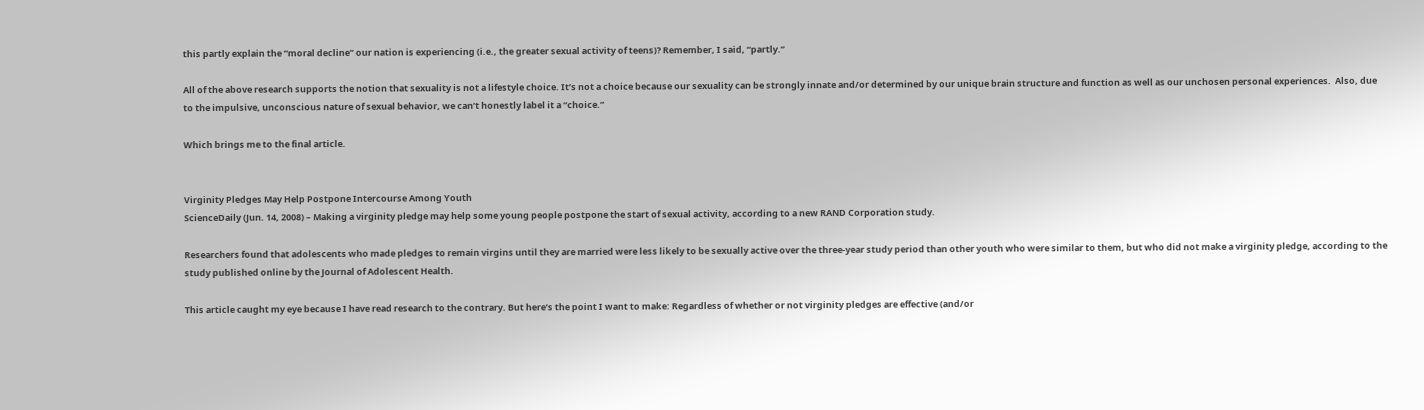this partly explain the “moral decline” our nation is experiencing (i.e., the greater sexual activity of teens)? Remember, I said, “partly.”

All of the above research supports the notion that sexuality is not a lifestyle choice. It’s not a choice because our sexuality can be strongly innate and/or determined by our unique brain structure and function as well as our unchosen personal experiences.  Also, due to the impulsive, unconscious nature of sexual behavior, we can’t honestly label it a “choice.”

Which brings me to the final article.


Virginity Pledges May Help Postpone Intercourse Among Youth
ScienceDaily (Jun. 14, 2008) – Making a virginity pledge may help some young people postpone the start of sexual activity, according to a new RAND Corporation study.

Researchers found that adolescents who made pledges to remain virgins until they are married were less likely to be sexually active over the three-year study period than other youth who were similar to them, but who did not make a virginity pledge, according to the study published online by the Journal of Adolescent Health.

This article caught my eye because I have read research to the contrary. But here’s the point I want to make: Regardless of whether or not virginity pledges are effective (and/or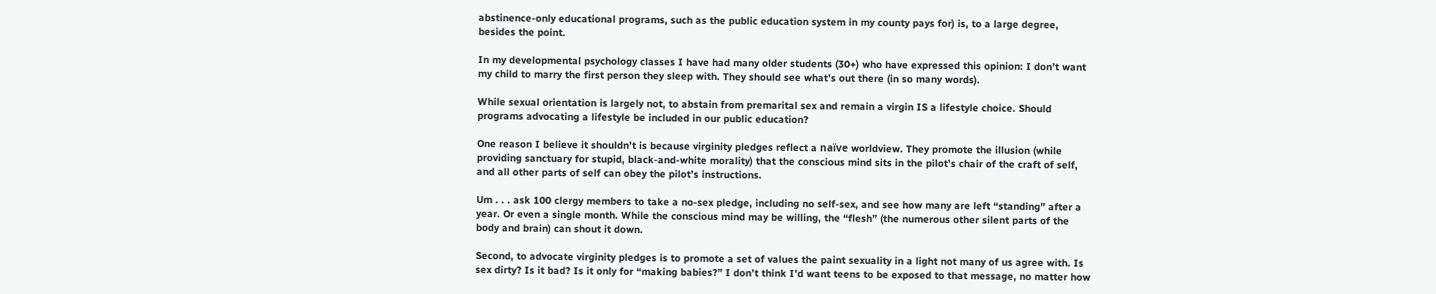abstinence-only educational programs, such as the public education system in my county pays for) is, to a large degree, besides the point.

In my developmental psychology classes I have had many older students (30+) who have expressed this opinion: I don’t want my child to marry the first person they sleep with. They should see what’s out there (in so many words).

While sexual orientation is largely not, to abstain from premarital sex and remain a virgin IS a lifestyle choice. Should programs advocating a lifestyle be included in our public education?

One reason I believe it shouldn’t is because virginity pledges reflect a naïve worldview. They promote the illusion (while providing sanctuary for stupid, black-and-white morality) that the conscious mind sits in the pilot’s chair of the craft of self, and all other parts of self can obey the pilot’s instructions.

Um . . . ask 100 clergy members to take a no-sex pledge, including no self-sex, and see how many are left “standing” after a year. Or even a single month. While the conscious mind may be willing, the “flesh” (the numerous other silent parts of the body and brain) can shout it down.

Second, to advocate virginity pledges is to promote a set of values the paint sexuality in a light not many of us agree with. Is sex dirty? Is it bad? Is it only for “making babies?” I don’t think I’d want teens to be exposed to that message, no matter how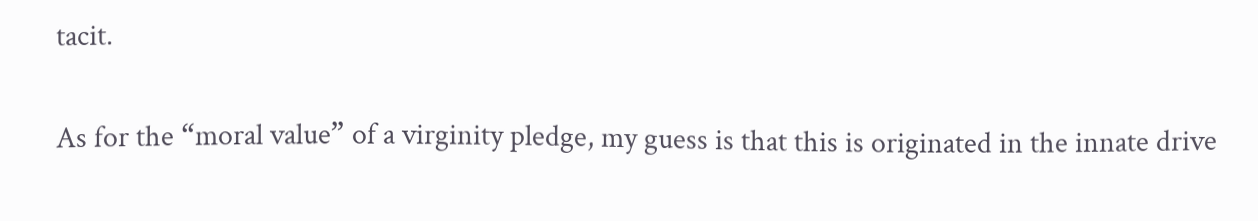tacit.

As for the “moral value” of a virginity pledge, my guess is that this is originated in the innate drive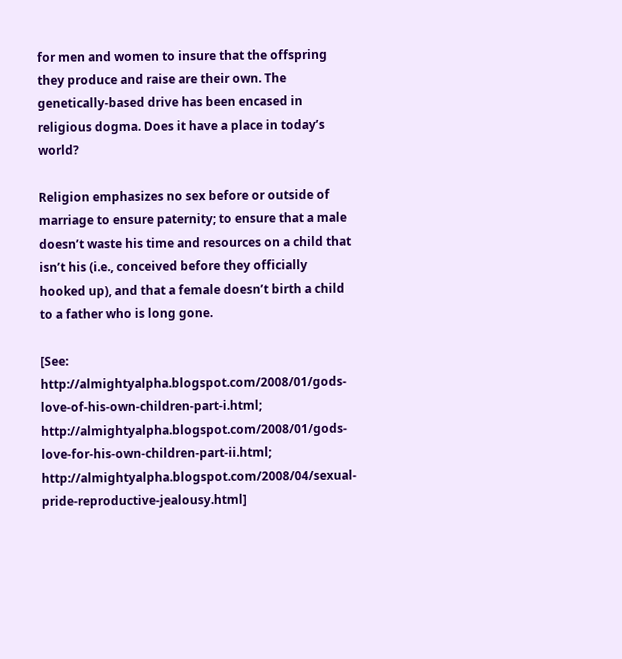for men and women to insure that the offspring they produce and raise are their own. The genetically-based drive has been encased in religious dogma. Does it have a place in today’s world?

Religion emphasizes no sex before or outside of marriage to ensure paternity; to ensure that a male doesn’t waste his time and resources on a child that isn’t his (i.e., conceived before they officially hooked up), and that a female doesn’t birth a child to a father who is long gone.

[See: http://almightyalpha.blogspot.com/2008/01/gods-love-of-his-own-children-part-i.html; http://almightyalpha.blogspot.com/2008/01/gods-love-for-his-own-children-part-ii.html; http://almightyalpha.blogspot.com/2008/04/sexual-pride-reproductive-jealousy.html]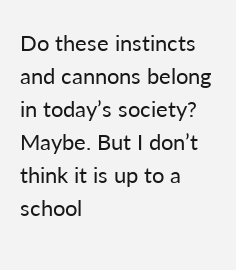Do these instincts and cannons belong in today’s society? Maybe. But I don’t think it is up to a school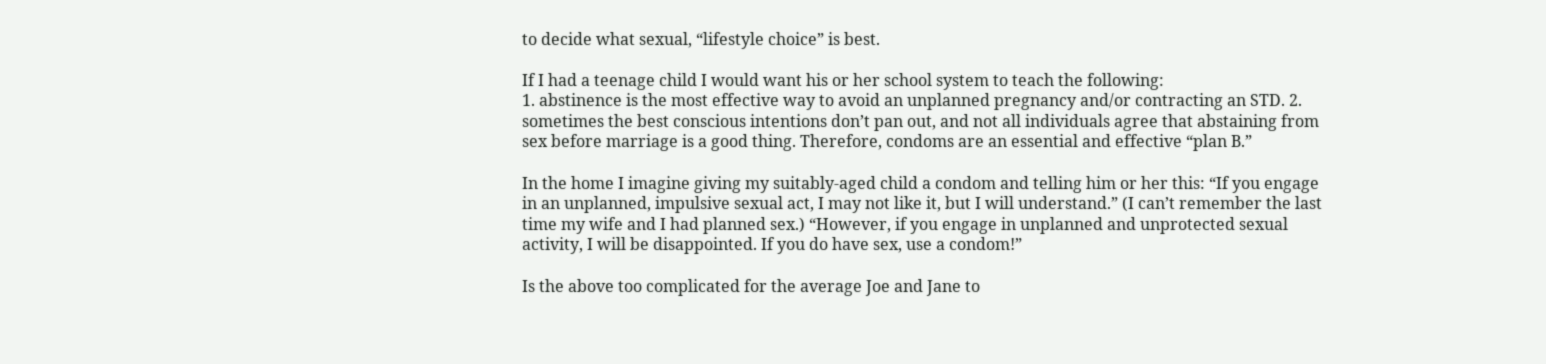to decide what sexual, “lifestyle choice” is best.

If I had a teenage child I would want his or her school system to teach the following:
1. abstinence is the most effective way to avoid an unplanned pregnancy and/or contracting an STD. 2. sometimes the best conscious intentions don’t pan out, and not all individuals agree that abstaining from sex before marriage is a good thing. Therefore, condoms are an essential and effective “plan B.”

In the home I imagine giving my suitably-aged child a condom and telling him or her this: “If you engage in an unplanned, impulsive sexual act, I may not like it, but I will understand.” (I can’t remember the last time my wife and I had planned sex.) “However, if you engage in unplanned and unprotected sexual activity, I will be disappointed. If you do have sex, use a condom!”

Is the above too complicated for the average Joe and Jane to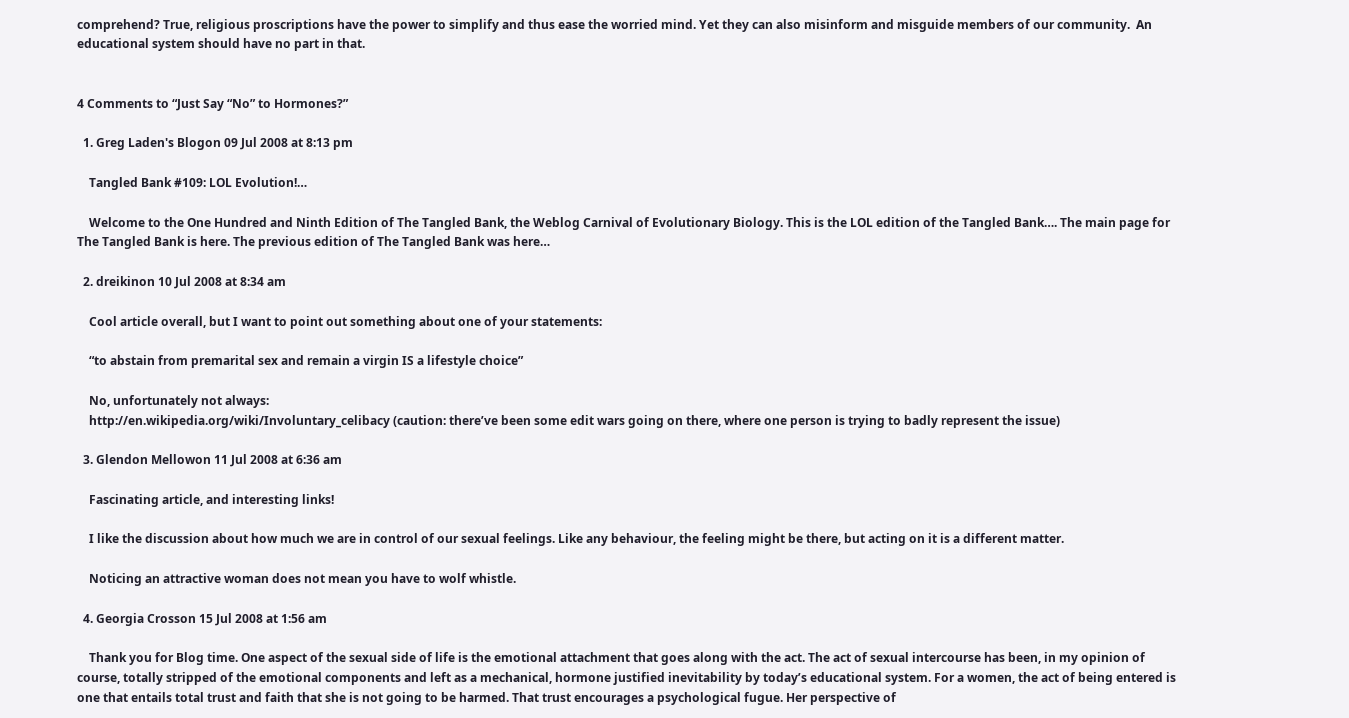comprehend? True, religious proscriptions have the power to simplify and thus ease the worried mind. Yet they can also misinform and misguide members of our community.  An educational system should have no part in that.


4 Comments to “Just Say “No” to Hormones?”

  1. Greg Laden's Blogon 09 Jul 2008 at 8:13 pm

    Tangled Bank #109: LOL Evolution!…

    Welcome to the One Hundred and Ninth Edition of The Tangled Bank, the Weblog Carnival of Evolutionary Biology. This is the LOL edition of the Tangled Bank…. The main page for The Tangled Bank is here. The previous edition of The Tangled Bank was here…

  2. dreikinon 10 Jul 2008 at 8:34 am

    Cool article overall, but I want to point out something about one of your statements:

    “to abstain from premarital sex and remain a virgin IS a lifestyle choice”

    No, unfortunately not always:
    http://en.wikipedia.org/wiki/Involuntary_celibacy (caution: there’ve been some edit wars going on there, where one person is trying to badly represent the issue)

  3. Glendon Mellowon 11 Jul 2008 at 6:36 am

    Fascinating article, and interesting links!

    I like the discussion about how much we are in control of our sexual feelings. Like any behaviour, the feeling might be there, but acting on it is a different matter.

    Noticing an attractive woman does not mean you have to wolf whistle.

  4. Georgia Crosson 15 Jul 2008 at 1:56 am

    Thank you for Blog time. One aspect of the sexual side of life is the emotional attachment that goes along with the act. The act of sexual intercourse has been, in my opinion of course, totally stripped of the emotional components and left as a mechanical, hormone justified inevitability by today’s educational system. For a women, the act of being entered is one that entails total trust and faith that she is not going to be harmed. That trust encourages a psychological fugue. Her perspective of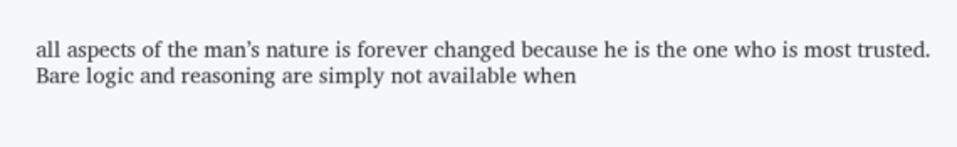all aspects of the man’s nature is forever changed because he is the one who is most trusted. Bare logic and reasoning are simply not available when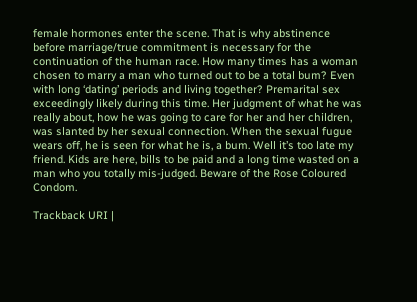female hormones enter the scene. That is why abstinence before marriage/true commitment is necessary for the continuation of the human race. How many times has a woman chosen to marry a man who turned out to be a total bum? Even with long ‘dating’ periods and living together? Premarital sex exceedingly likely during this time. Her judgment of what he was really about, how he was going to care for her and her children, was slanted by her sexual connection. When the sexual fugue wears off, he is seen for what he is, a bum. Well it’s too late my friend. Kids are here, bills to be paid and a long time wasted on a man who you totally mis-judged. Beware of the Rose Coloured Condom.

Trackback URI |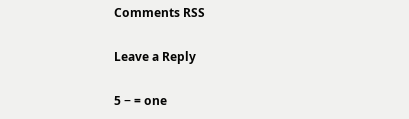Comments RSS

Leave a Reply

5 − = one